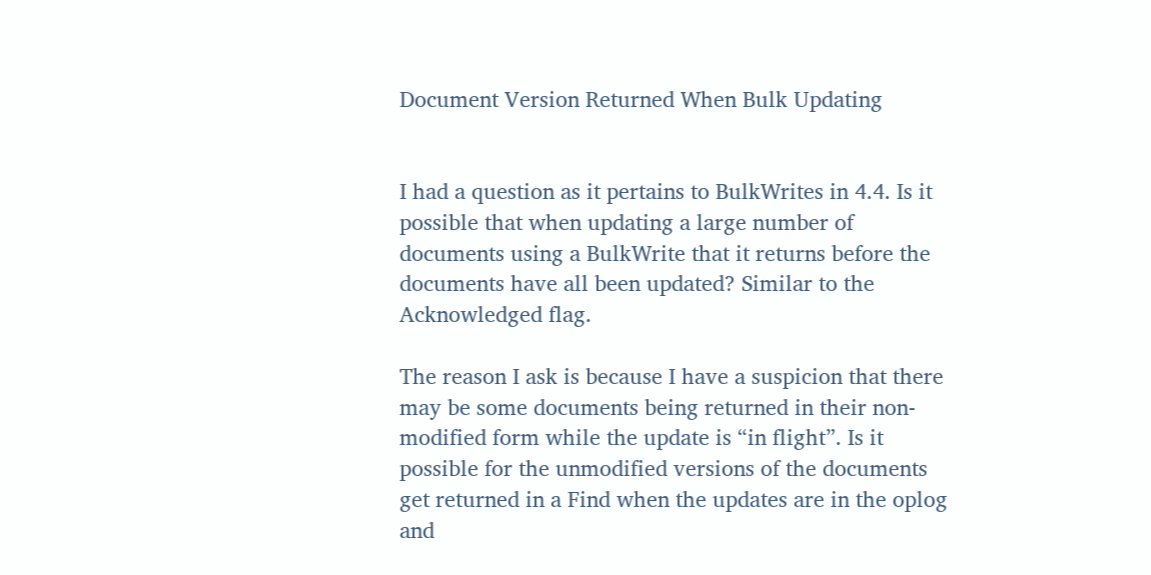Document Version Returned When Bulk Updating


I had a question as it pertains to BulkWrites in 4.4. Is it possible that when updating a large number of documents using a BulkWrite that it returns before the documents have all been updated? Similar to the Acknowledged flag.

The reason I ask is because I have a suspicion that there may be some documents being returned in their non-modified form while the update is “in flight”. Is it possible for the unmodified versions of the documents get returned in a Find when the updates are in the oplog and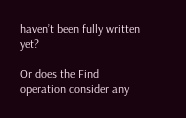haven’t been fully written yet?

Or does the Find operation consider any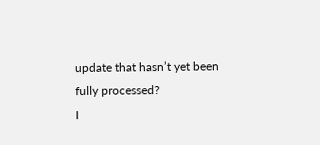update that hasn’t yet been fully processed?
I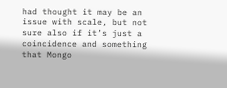had thought it may be an issue with scale, but not sure also if it’s just a coincidence and something that Mongo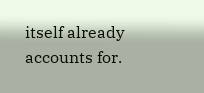itself already accounts for.